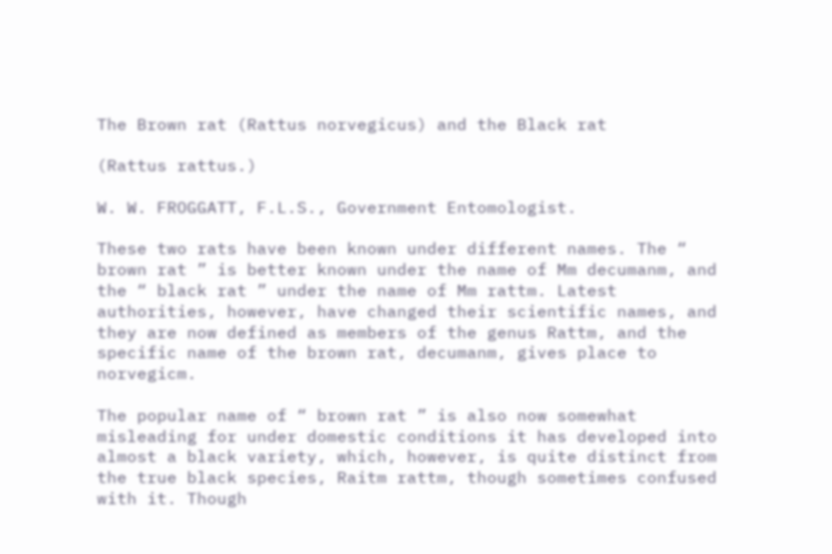The Brown rat (Rattus norvegicus) and the Black rat

(Rattus rattus.)

W. W. FROGGATT, F.L.S., Government Entomologist.

These two rats have been known under different names. The “ brown rat ” is better known under the name of Mm decumanm, and the “ black rat ” under the name of Mm rattm. Latest authorities, however, have changed their scientific names, and they are now defined as members of the genus Rattm, and the specific name of the brown rat, decumanm, gives place to norvegicm.

The popular name of “ brown rat ” is also now somewhat misleading for under domestic conditions it has developed into almost a black variety, which, however, is quite distinct from the true black species, Raitm rattm, though sometimes confused with it. Though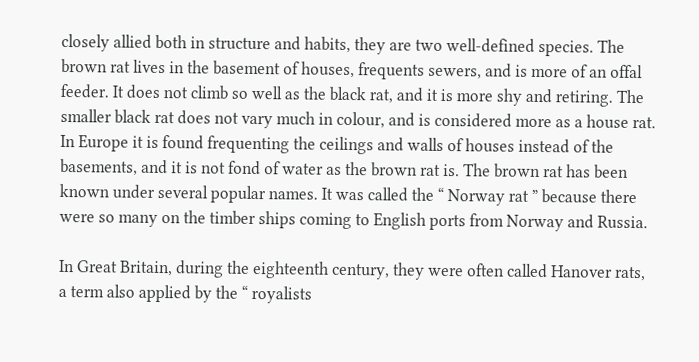closely allied both in structure and habits, they are two well-defined species. The brown rat lives in the basement of houses, frequents sewers, and is more of an offal feeder. It does not climb so well as the black rat, and it is more shy and retiring. The smaller black rat does not vary much in colour, and is considered more as a house rat. In Europe it is found frequenting the ceilings and walls of houses instead of the basements, and it is not fond of water as the brown rat is. The brown rat has been known under several popular names. It was called the “ Norway rat ” because there were so many on the timber ships coming to English ports from Norway and Russia.

In Great Britain, during the eighteenth century, they were often called Hanover rats, a term also applied by the “ royalists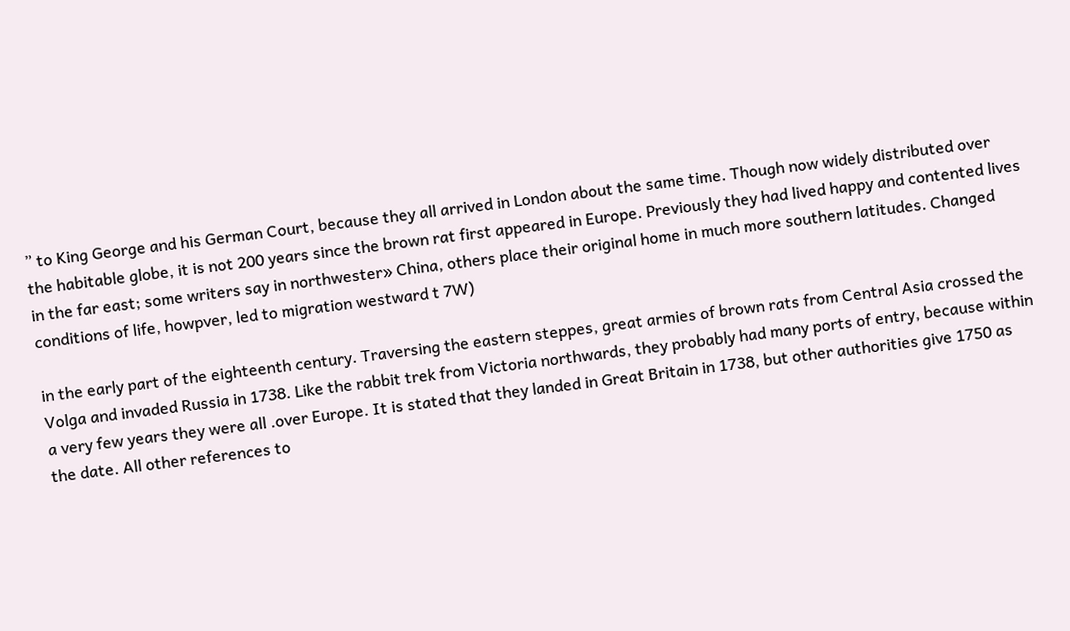” to King George and his German Court, because they all arrived in London about the same time. Though now widely distributed over the habitable globe, it is not 200 years since the brown rat first appeared in Europe. Previously they had lived happy and contented lives in the far east; some writers say in northwester» China, others place their original home in much more southern latitudes. Changed conditions of life, howpver, led to migration westward t 7W)

in the early part of the eighteenth century. Traversing the eastern steppes, great armies of brown rats from Central Asia crossed the Volga and invaded Russia in 1738. Like the rabbit trek from Victoria northwards, they probably had many ports of entry, because within a very few years they were all .over Europe. It is stated that they landed in Great Britain in 1738, but other authorities give 1750 as the date. All other references to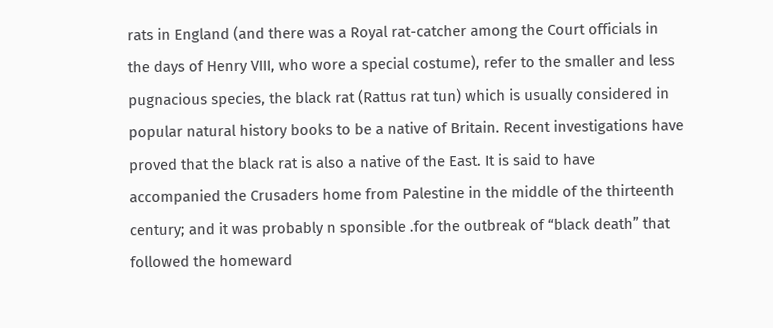rats in England (and there was a Royal rat-catcher among the Court officials in the days of Henry VIII, who wore a special costume), refer to the smaller and less pugnacious species, the black rat (Rattus rat tun) which is usually considered in popular natural history books to be a native of Britain. Recent investigations have proved that the black rat is also a native of the East. It is said to have accompanied the Crusaders home from Palestine in the middle of the thirteenth century; and it was probably n sponsible .for the outbreak of “black death” that followed the homeward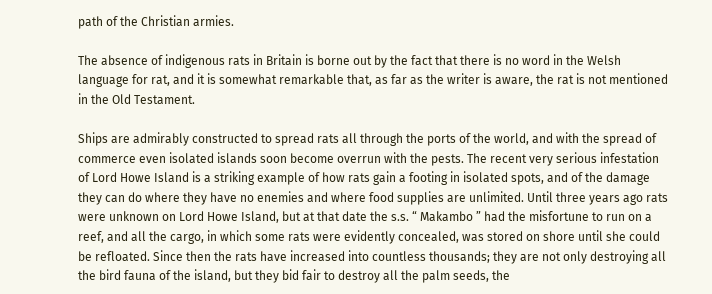path of the Christian armies.

The absence of indigenous rats in Britain is borne out by the fact that there is no word in the Welsh language for rat, and it is somewhat remarkable that, as far as the writer is aware, the rat is not mentioned in the Old Testament.

Ships are admirably constructed to spread rats all through the ports of the world, and with the spread of commerce even isolated islands soon become overrun with the pests. The recent very serious infestation of Lord Howe Island is a striking example of how rats gain a footing in isolated spots, and of the damage they can do where they have no enemies and where food supplies are unlimited. Until three years ago rats were unknown on Lord Howe Island, but at that date the s.s. “ Makambo ” had the misfortune to run on a reef, and all the cargo, in which some rats were evidently concealed, was stored on shore until she could be refloated. Since then the rats have increased into countless thousands; they are not only destroying all the bird fauna of the island, but they bid fair to destroy all the palm seeds, the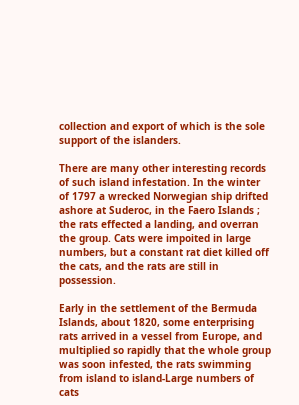collection and export of which is the sole support of the islanders.

There are many other interesting records of such island infestation. In the winter of 1797 a wrecked Norwegian ship drifted ashore at Suderoc, in the Faero Islands ; the rats effected a landing, and overran the group. Cats were impoited in large numbers, but a constant rat diet killed off the cats, and the rats are still in possession.

Early in the settlement of the Bermuda Islands, about 1820, some enterprising rats arrived in a vessel from Europe, and multiplied so rapidly that the whole group was soon infested, the rats swimming from island to island-Large numbers of cats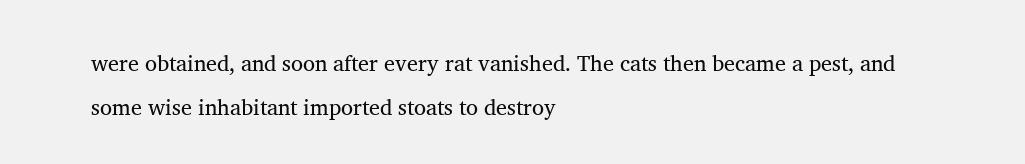were obtained, and soon after every rat vanished. The cats then became a pest, and some wise inhabitant imported stoats to destroy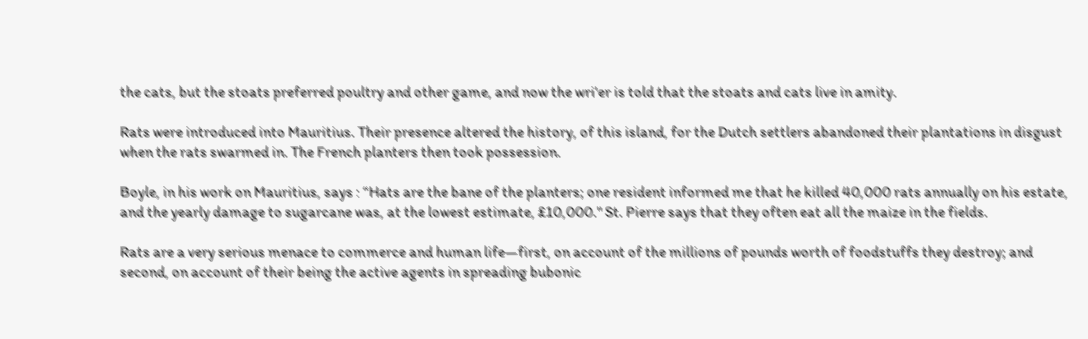the cats, but the stoats preferred poultry and other game, and now the wri'er is told that the stoats and cats live in amity.

Rats were introduced into Mauritius. Their presence altered the history, of this island, for the Dutch settlers abandoned their plantations in disgust when the rats swarmed in. The French planters then took possession.

Boyle, in his work on Mauritius, says : “Hats are the bane of the planters; one resident informed me that he killed 40,000 rats annually on his estate, and the yearly damage to sugarcane was, at the lowest estimate, £10,000." St. Pierre says that they often eat all the maize in the fields.

Rats are a very serious menace to commerce and human life—first, on account of the millions of pounds worth of foodstuffs they destroy; and second, on account of their being the active agents in spreading bubonic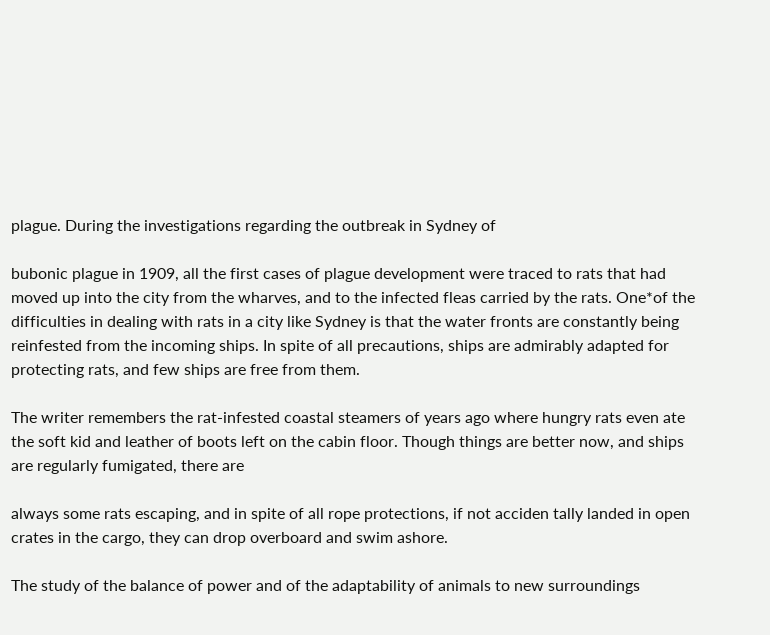plague. During the investigations regarding the outbreak in Sydney of

bubonic plague in 1909, all the first cases of plague development were traced to rats that had moved up into the city from the wharves, and to the infected fleas carried by the rats. One*of the difficulties in dealing with rats in a city like Sydney is that the water fronts are constantly being reinfested from the incoming ships. In spite of all precautions, ships are admirably adapted for protecting rats, and few ships are free from them.

The writer remembers the rat-infested coastal steamers of years ago where hungry rats even ate the soft kid and leather of boots left on the cabin floor. Though things are better now, and ships are regularly fumigated, there are

always some rats escaping, and in spite of all rope protections, if not acciden tally landed in open crates in the cargo, they can drop overboard and swim ashore.

The study of the balance of power and of the adaptability of animals to new surroundings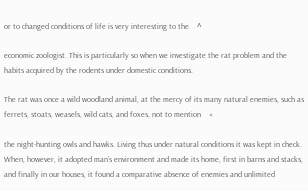or to changed conditions of life is very interesting to the    ^

economic zoologist. This is particularly so when we investigate the rat problem and the habits acquired by the rodents under domestic conditions.

The rat was once a wild woodland animal, at the mercy of its many natural enemies, such as ferrets, stoats, weasels, wild cats, and foxes, not to mention    «

the night-hunting owls and hawks. Living thus under natural conditions it was kept in check. When, however, it adopted man’s environment and made its home, first in barns and stacks, and finally in our houses, it found a comparative absence of enemies and unlimited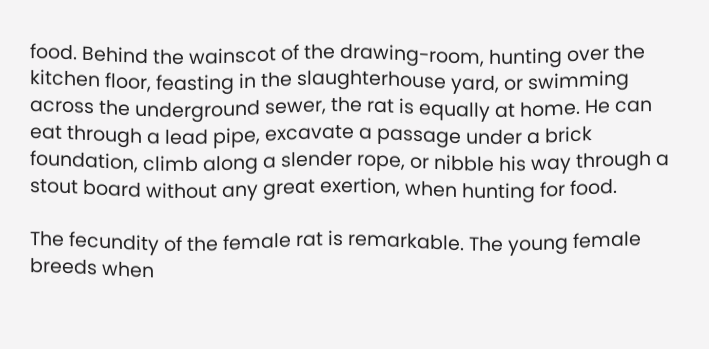food. Behind the wainscot of the drawing-room, hunting over the kitchen floor, feasting in the slaughterhouse yard, or swimming across the underground sewer, the rat is equally at home. He can eat through a lead pipe, excavate a passage under a brick foundation, climb along a slender rope, or nibble his way through a stout board without any great exertion, when hunting for food.

The fecundity of the female rat is remarkable. The young female breeds when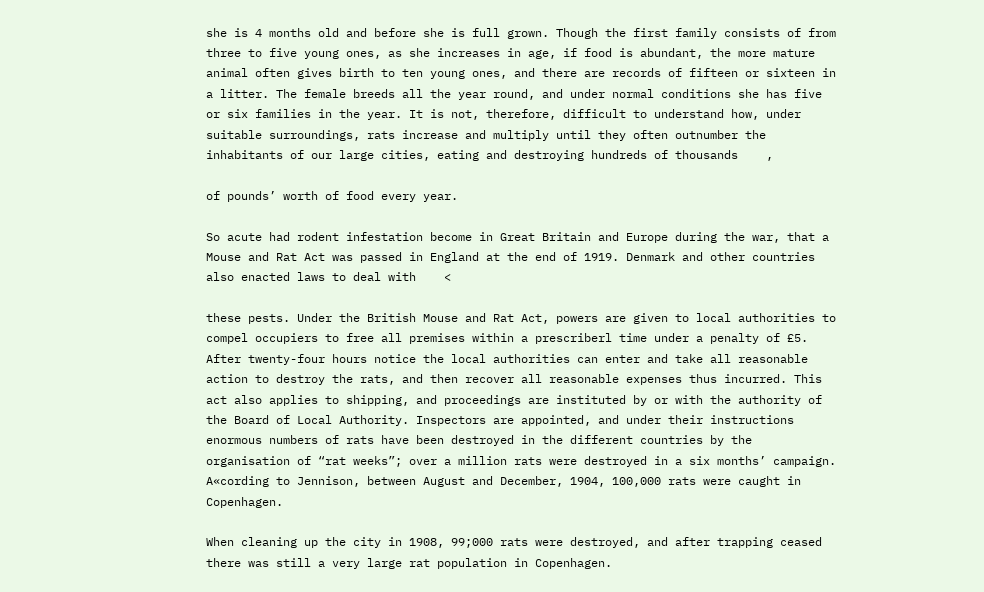she is 4 months old and before she is full grown. Though the first family consists of from three to five young ones, as she increases in age, if food is abundant, the more mature animal often gives birth to ten young ones, and there are records of fifteen or sixteen in a litter. The female breeds all the year round, and under normal conditions she has five or six families in the year. It is not, therefore, difficult to understand how, under suitable surroundings, rats increase and multiply until they often outnumber the inhabitants of our large cities, eating and destroying hundreds of thousands    ,

of pounds’ worth of food every year.

So acute had rodent infestation become in Great Britain and Europe during the war, that a Mouse and Rat Act was passed in England at the end of 1919. Denmark and other countries also enacted laws to deal with    <

these pests. Under the British Mouse and Rat Act, powers are given to local authorities to compel occupiers to free all premises within a prescriberl time under a penalty of £5. After twenty-four hours notice the local authorities can enter and take all reasonable action to destroy the rats, and then recover all reasonable expenses thus incurred. This act also applies to shipping, and proceedings are instituted by or with the authority of the Board of Local Authority. Inspectors are appointed, and under their instructions enormous numbers of rats have been destroyed in the different countries by the organisation of “rat weeks”; over a million rats were destroyed in a six months’ campaign. A«cording to Jennison, between August and December, 1904, 100,000 rats were caught in Copenhagen.

When cleaning up the city in 1908, 99;000 rats were destroyed, and after trapping ceased there was still a very large rat population in Copenhagen.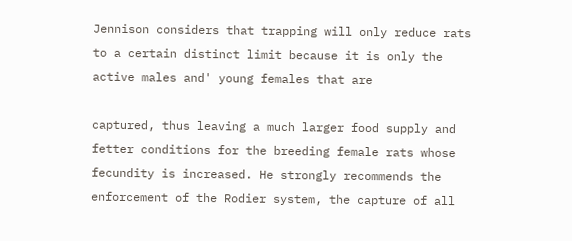Jennison considers that trapping will only reduce rats to a certain distinct limit because it is only the active males and' young females that are

captured, thus leaving a much larger food supply and fetter conditions for the breeding female rats whose fecundity is increased. He strongly recommends the enforcement of the Rodier system, the capture of all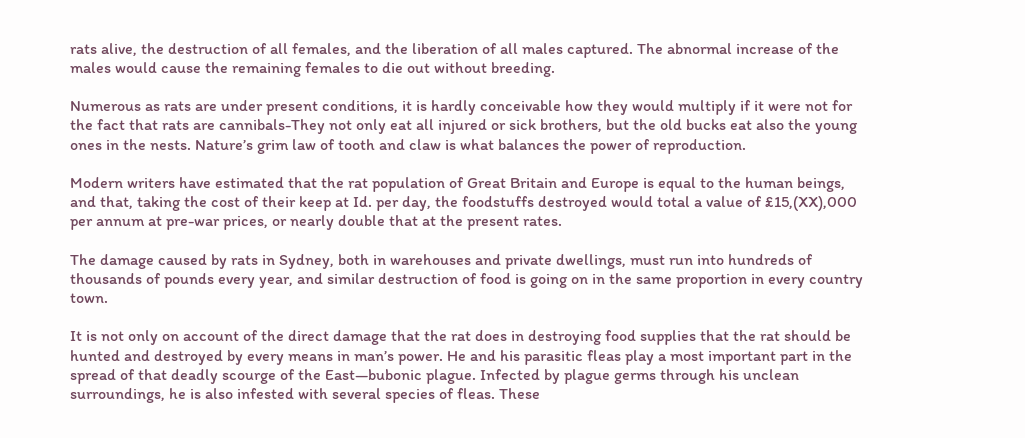rats alive, the destruction of all females, and the liberation of all males captured. The abnormal increase of the males would cause the remaining females to die out without breeding.

Numerous as rats are under present conditions, it is hardly conceivable how they would multiply if it were not for the fact that rats are cannibals-They not only eat all injured or sick brothers, but the old bucks eat also the young ones in the nests. Nature’s grim law of tooth and claw is what balances the power of reproduction.

Modern writers have estimated that the rat population of Great Britain and Europe is equal to the human beings, and that, taking the cost of their keep at Id. per day, the foodstuffs destroyed would total a value of £15,(XX),000 per annum at pre-war prices, or nearly double that at the present rates.

The damage caused by rats in Sydney, both in warehouses and private dwellings, must run into hundreds of thousands of pounds every year, and similar destruction of food is going on in the same proportion in every country town.

It is not only on account of the direct damage that the rat does in destroying food supplies that the rat should be hunted and destroyed by every means in man’s power. He and his parasitic fleas play a most important part in the spread of that deadly scourge of the East—bubonic plague. Infected by plague germs through his unclean surroundings, he is also infested with several species of fleas. These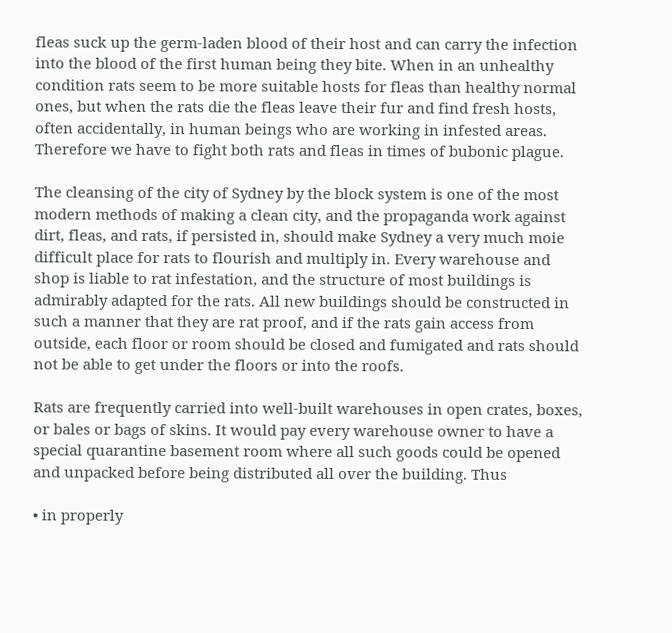fleas suck up the germ-laden blood of their host and can carry the infection into the blood of the first human being they bite. When in an unhealthy condition rats seem to be more suitable hosts for fleas than healthy normal ones, but when the rats die the fleas leave their fur and find fresh hosts, often accidentally, in human beings who are working in infested areas. Therefore we have to fight both rats and fleas in times of bubonic plague.

The cleansing of the city of Sydney by the block system is one of the most modern methods of making a clean city, and the propaganda work against dirt, fleas, and rats, if persisted in, should make Sydney a very much moie difficult place for rats to flourish and multiply in. Every warehouse and shop is liable to rat infestation, and the structure of most buildings is admirably adapted for the rats. All new buildings should be constructed in such a manner that they are rat proof, and if the rats gain access from outside, each floor or room should be closed and fumigated and rats should not be able to get under the floors or into the roofs.

Rats are frequently carried into well-built warehouses in open crates, boxes, or bales or bags of skins. It would pay every warehouse owner to have a special quarantine basement room where all such goods could be opened and unpacked before being distributed all over the building. Thus

• in properly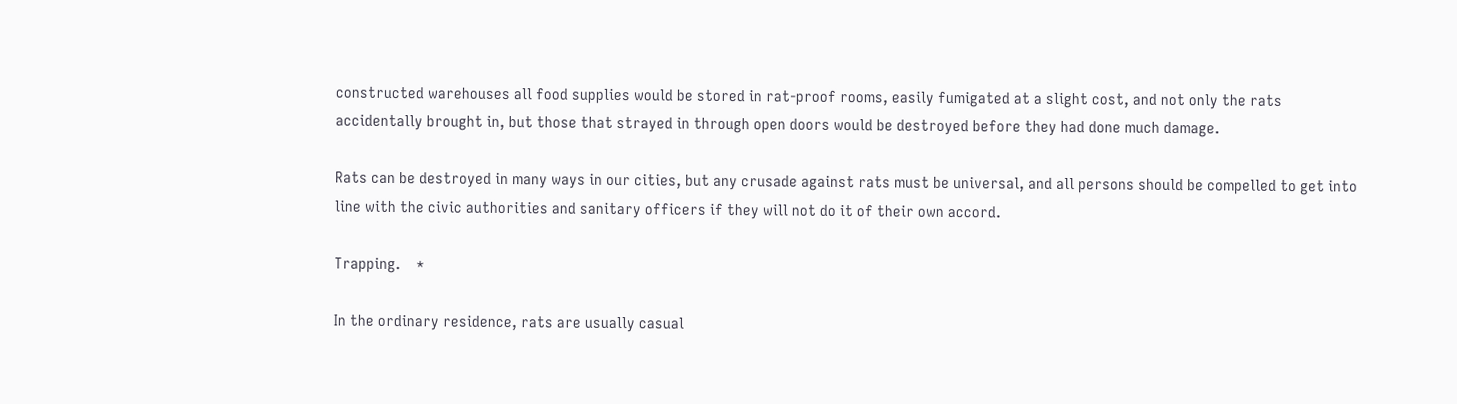constructed warehouses all food supplies would be stored in rat-proof rooms, easily fumigated at a slight cost, and not only the rats accidentally brought in, but those that strayed in through open doors would be destroyed before they had done much damage.

Rats can be destroyed in many ways in our cities, but any crusade against rats must be universal, and all persons should be compelled to get into line with the civic authorities and sanitary officers if they will not do it of their own accord.

Trapping.    *

In the ordinary residence, rats are usually casual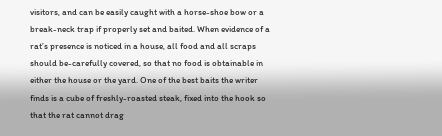visitors, and can be easily caught with a horse-shoe bow or a break-neck trap if properly set and baited. When evidence of a rat’s presence is noticed in a house, all food and all scraps should be-carefully covered, so that no food is obtainable in either the house or the yard. One of the best baits the writer finds is a cube of freshly-roasted steak, fixed into the hook so that the rat cannot drag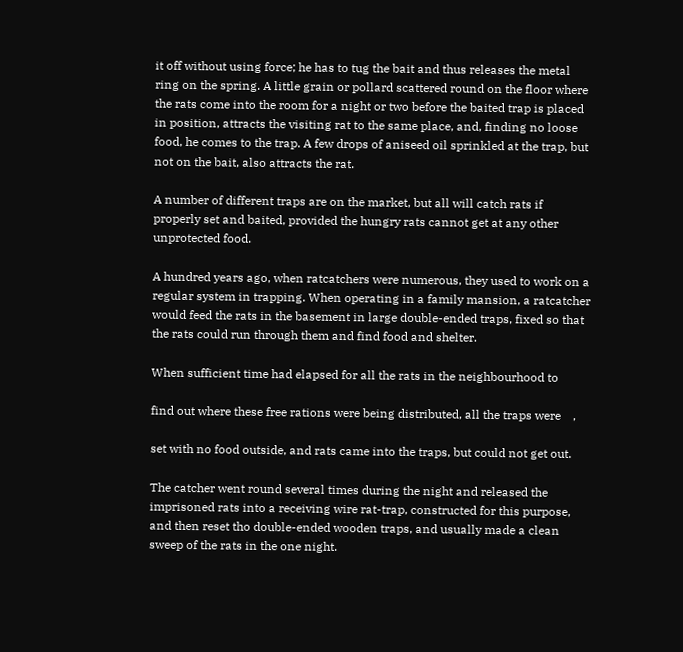it off without using force; he has to tug the bait and thus releases the metal ring on the spring. A little grain or pollard scattered round on the floor where the rats come into the room for a night or two before the baited trap is placed in position, attracts the visiting rat to the same place, and, finding no loose food, he comes to the trap. A few drops of aniseed oil sprinkled at the trap, but not on the bait, also attracts the rat.

A number of different traps are on the market, but all will catch rats if properly set and baited, provided the hungry rats cannot get at any other unprotected food.

A hundred years ago, when ratcatchers were numerous, they used to work on a regular system in trapping. When operating in a family mansion, a ratcatcher would feed the rats in the basement in large double-ended traps, fixed so that the rats could run through them and find food and shelter.

When sufficient time had elapsed for all the rats in the neighbourhood to

find out where these free rations were being distributed, all the traps were    ,

set with no food outside, and rats came into the traps, but could not get out.

The catcher went round several times during the night and released the imprisoned rats into a receiving wire rat-trap, constructed for this purpose, and then reset tho double-ended wooden traps, and usually made a clean sweep of the rats in the one night.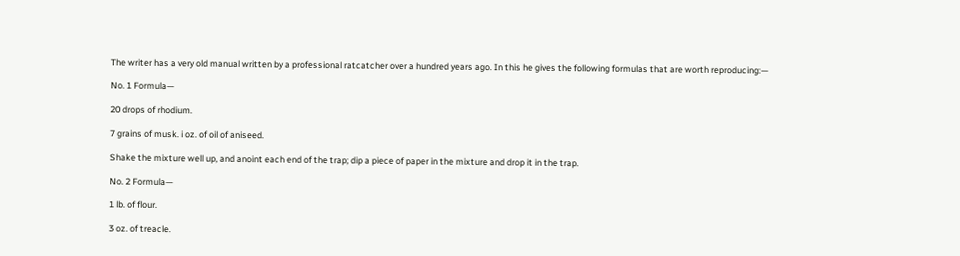The writer has a very old manual written by a professional ratcatcher over a hundred years ago. In this he gives the following formulas that are worth reproducing:—

No. 1 Formula—

20 drops of rhodium.

7 grains of musk. i oz. of oil of aniseed.

Shake the mixture well up, and anoint each end of the trap; dip a piece of paper in the mixture and drop it in the trap.

No. 2 Formula—

1 lb. of flour.

3 oz. of treacle.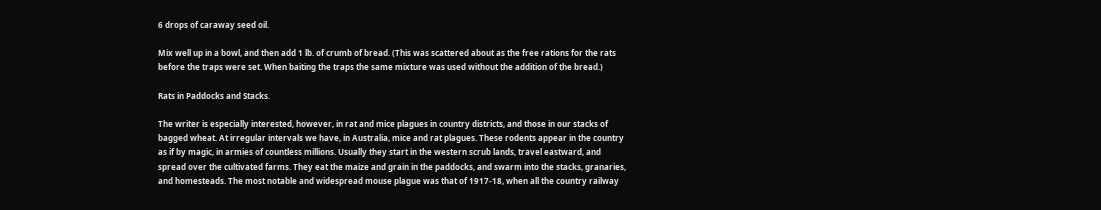6 drops of caraway seed oil.

Mix well up in a bowl, and then add 1 lb. of crumb of bread. (This was scattered about as the free rations for the rats before the traps were set. When baiting the traps the same mixture was used without the addition of the bread.)

Rats in Paddocks and Stacks.

The writer is especially interested, however, in rat and mice plagues in country districts, and those in our stacks of bagged wheat. At irregular intervals we have, in Australia, mice and rat plagues. These rodents appear in the country as if by magic, in armies of countless millions. Usually they start in the western scrub lands, travel eastward, and spread over the cultivated farms. They eat the maize and grain in the paddocks, and swarm into the stacks, granaries, and homesteads. The most notable and widespread mouse plague was that of 1917-18, when all the country railway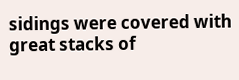sidings were covered with great stacks of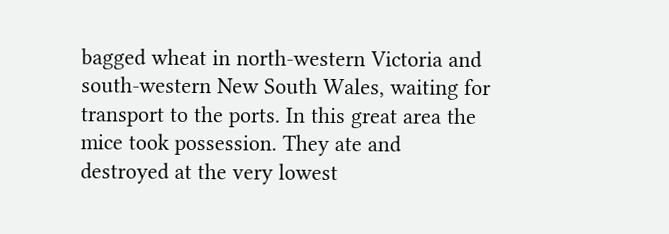bagged wheat in north-western Victoria and south-western New South Wales, waiting for transport to the ports. In this great area the mice took possession. They ate and destroyed at the very lowest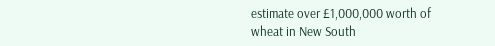estimate over £1,000,000 worth of wheat in New South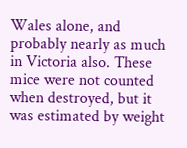Wales alone, and probably nearly as much in Victoria also. These mice were not counted when destroyed, but it was estimated by weight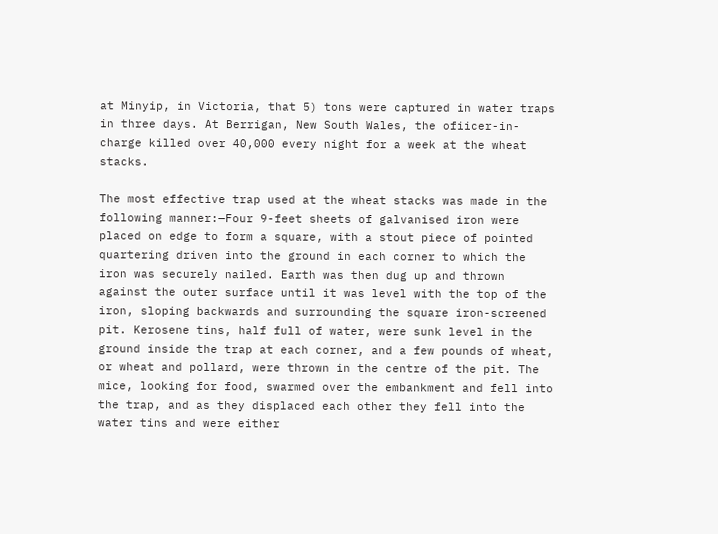at Minyip, in Victoria, that 5) tons were captured in water traps in three days. At Berrigan, New South Wales, the ofiicer-in-charge killed over 40,000 every night for a week at the wheat stacks.

The most effective trap used at the wheat stacks was made in the following manner:—Four 9-feet sheets of galvanised iron were placed on edge to form a square, with a stout piece of pointed quartering driven into the ground in each corner to which the iron was securely nailed. Earth was then dug up and thrown against the outer surface until it was level with the top of the iron, sloping backwards and surrounding the square iron-screened pit. Kerosene tins, half full of water, were sunk level in the ground inside the trap at each corner, and a few pounds of wheat, or wheat and pollard, were thrown in the centre of the pit. The mice, looking for food, swarmed over the embankment and fell into the trap, and as they displaced each other they fell into the water tins and were either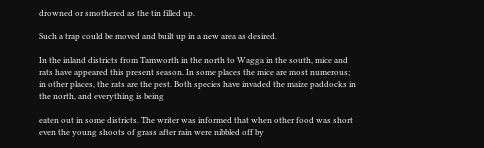drowned or smothered as the tin filled up.

Such a trap could be moved and built up in a new area as desired.

In the inland districts from Tamworth in the north to Wagga in the south, mice and rats have appeared this present season. In some places the mice are most numerous; in other places, the rats are the pest. Both species have invaded the maize paddocks in the north, and everything is being

eaten out in some districts. The writer was informed that when other food was short even the young shoots of grass after rain were nibbled off by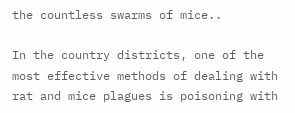the countless swarms of mice..

In the country districts, one of the most effective methods of dealing with rat and mice plagues is poisoning with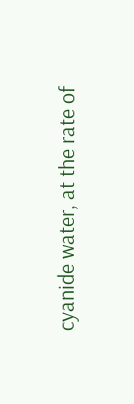cyanide water, at the rate of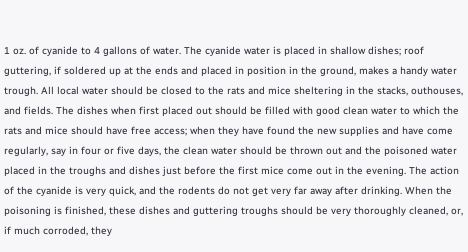1 oz. of cyanide to 4 gallons of water. The cyanide water is placed in shallow dishes; roof guttering, if soldered up at the ends and placed in position in the ground, makes a handy water trough. All local water should be closed to the rats and mice sheltering in the stacks, outhouses, and fields. The dishes when first placed out should be filled with good clean water to which the rats and mice should have free access; when they have found the new supplies and have come regularly, say in four or five days, the clean water should be thrown out and the poisoned water placed in the troughs and dishes just before the first mice come out in the evening. The action of the cyanide is very quick, and the rodents do not get very far away after drinking. When the poisoning is finished, these dishes and guttering troughs should be very thoroughly cleaned, or, if much corroded, they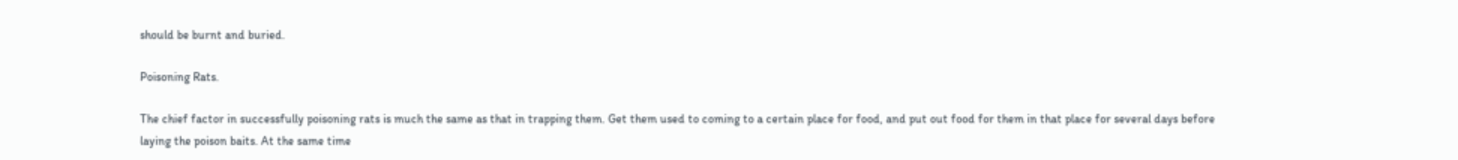should be burnt and buried.

Poisoning Rats.

The chief factor in successfully poisoning rats is much the same as that in trapping them. Get them used to coming to a certain place for food, and put out food for them in that place for several days before laying the poison baits. At the same time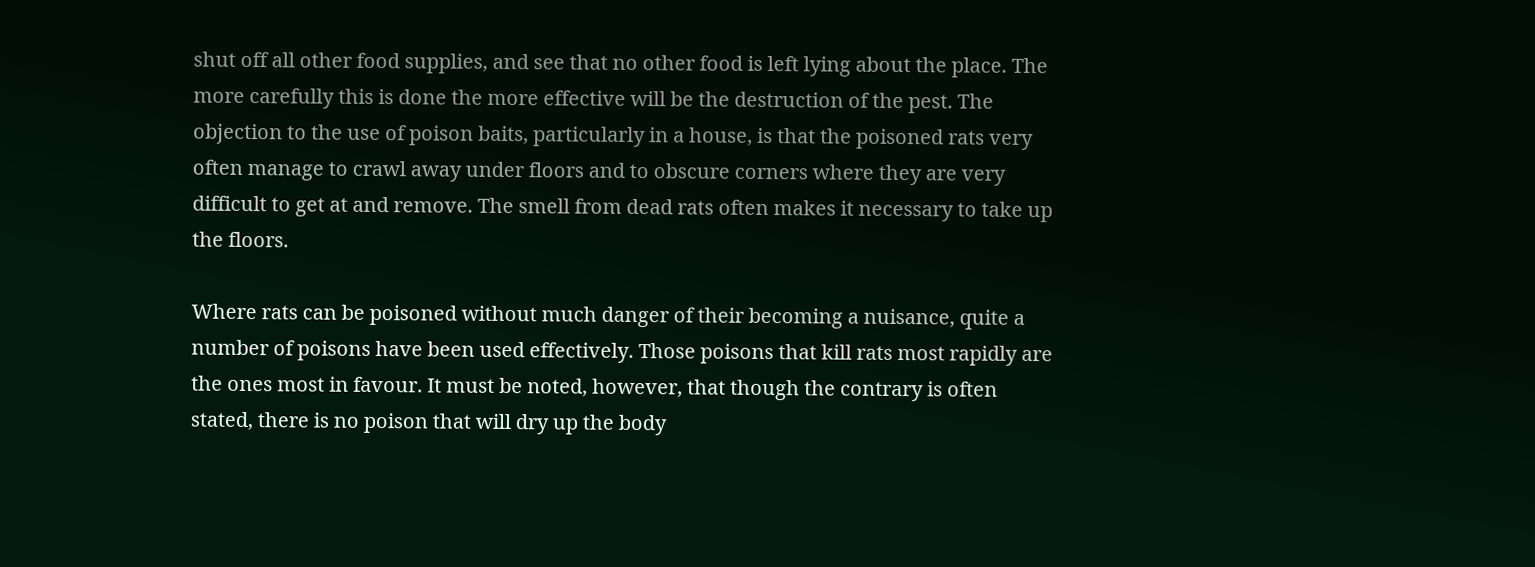shut off all other food supplies, and see that no other food is left lying about the place. The more carefully this is done the more effective will be the destruction of the pest. The objection to the use of poison baits, particularly in a house, is that the poisoned rats very often manage to crawl away under floors and to obscure corners where they are very difficult to get at and remove. The smell from dead rats often makes it necessary to take up the floors.

Where rats can be poisoned without much danger of their becoming a nuisance, quite a number of poisons have been used effectively. Those poisons that kill rats most rapidly are the ones most in favour. It must be noted, however, that though the contrary is often stated, there is no poison that will dry up the body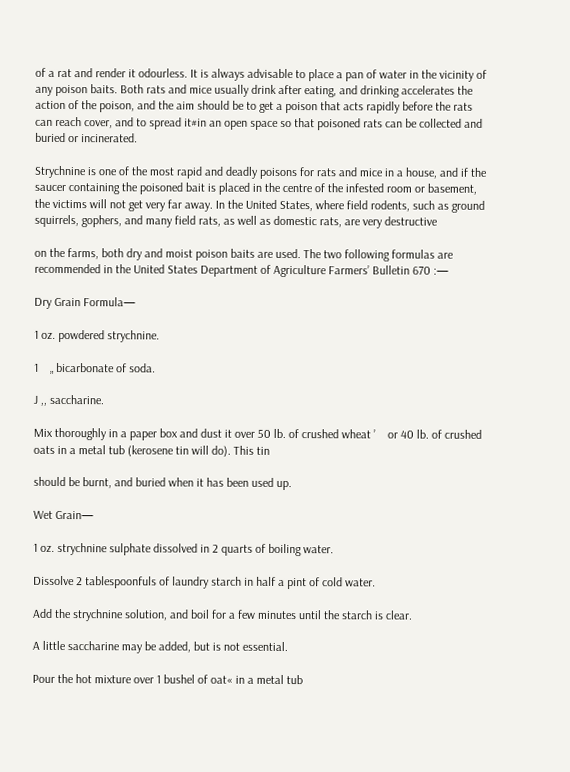of a rat and render it odourless. It is always advisable to place a pan of water in the vicinity of any poison baits. Both rats and mice usually drink after eating, and drinking accelerates the action of the poison, and the aim should be to get a poison that acts rapidly before the rats can reach cover, and to spread it#in an open space so that poisoned rats can be collected and buried or incinerated.

Strychnine is one of the most rapid and deadly poisons for rats and mice in a house, and if the saucer containing the poisoned bait is placed in the centre of the infested room or basement, the victims will not get very far away. In the United States, where field rodents, such as ground squirrels, gophers, and many field rats, as well as domestic rats, are very destructive

on the farms, both dry and moist poison baits are used. The two following formulas are recommended in the United States Department of Agriculture Farmers’ Bulletin 670 :—

Dry Grain Formula—

1 oz. powdered strychnine.

1    „ bicarbonate of soda.

J ,, saccharine.

Mix thoroughly in a paper box and dust it over 50 lb. of crushed wheat ’    or 40 lb. of crushed oats in a metal tub (kerosene tin will do). This tin

should be burnt, and buried when it has been used up.

Wet Grain—

1 oz. strychnine sulphate dissolved in 2 quarts of boiling water.

Dissolve 2 tablespoonfuls of laundry starch in half a pint of cold water.

Add the strychnine solution, and boil for a few minutes until the starch is clear.

A little saccharine may be added, but is not essential.

Pour the hot mixture over 1 bushel of oat« in a metal tub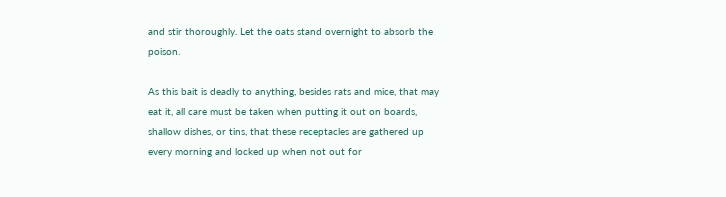and stir thoroughly. Let the oats stand overnight to absorb the poison.

As this bait is deadly to anything, besides rats and mice, that may eat it, all care must be taken when putting it out on boards, shallow dishes, or tins, that these receptacles are gathered up every morning and locked up when not out for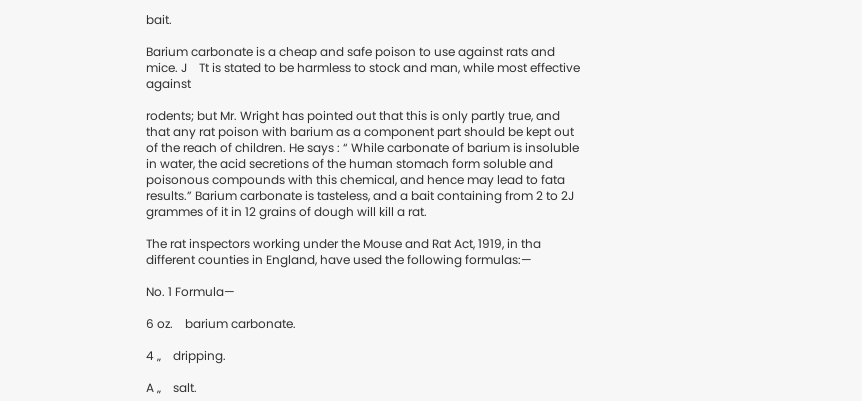bait.

Barium carbonate is a cheap and safe poison to use against rats and mice. J    Tt is stated to be harmless to stock and man, while most effective against

rodents; but Mr. Wright has pointed out that this is only partly true, and that any rat poison with barium as a component part should be kept out of the reach of children. He says : “ While carbonate of barium is insoluble in water, the acid secretions of the human stomach form soluble and poisonous compounds with this chemical, and hence may lead to fata results.” Barium carbonate is tasteless, and a bait containing from 2 to 2J grammes of it in 12 grains of dough will kill a rat.

The rat inspectors working under the Mouse and Rat Act, 1919, in tha different counties in England, have used the following formulas:—

No. 1 Formula—

6 oz.    barium carbonate.

4 „    dripping.

A „    salt.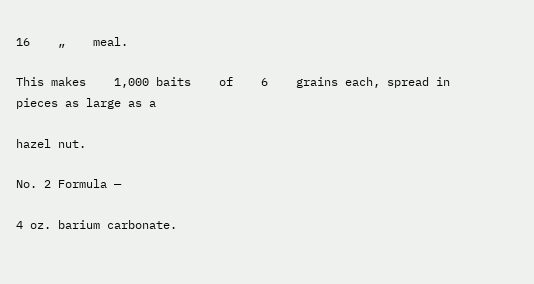16    „    meal.

This makes    1,000 baits    of    6    grains each, spread in pieces as large as a

hazel nut.

No. 2 Formula —

4 oz. barium carbonate.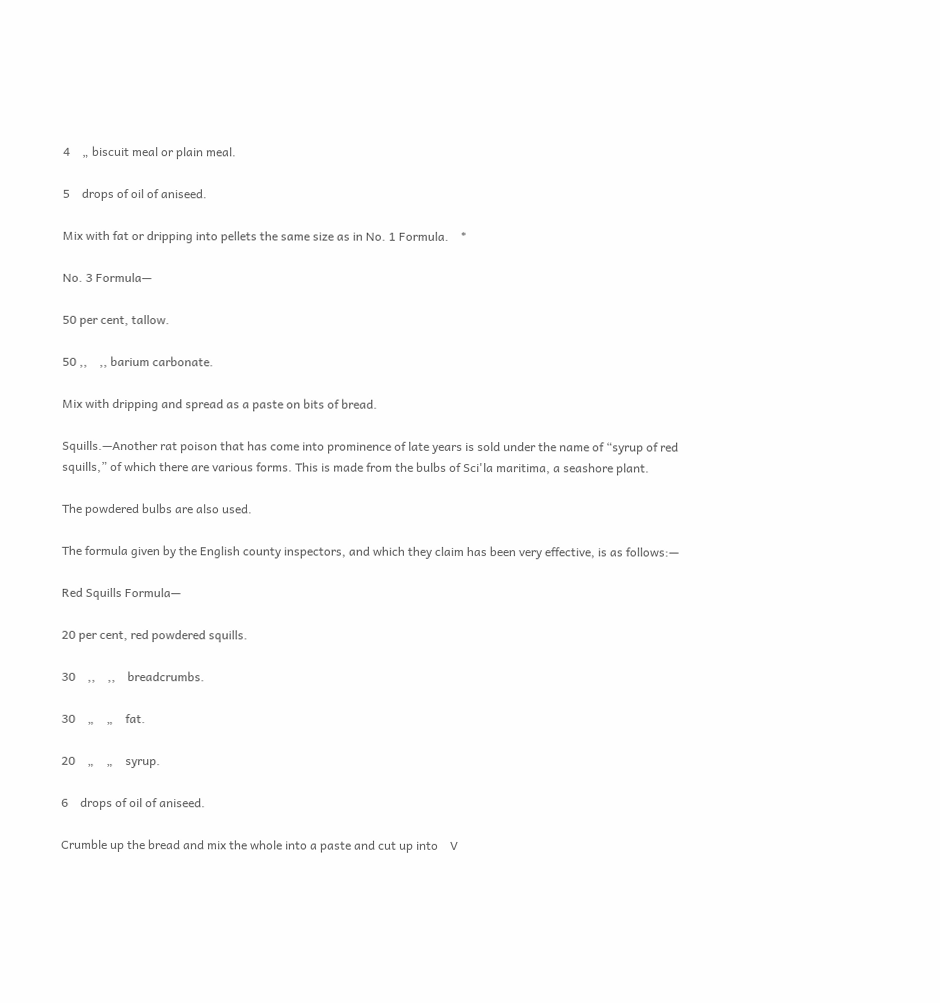4    „ biscuit meal or plain meal.

5    drops of oil of aniseed.

Mix with fat or dripping into pellets the same size as in No. 1 Formula.    *

No. 3 Formula—

50 per cent, tallow.

50 ,,    ,, barium carbonate.

Mix with dripping and spread as a paste on bits of bread.

Squills.—Another rat poison that has come into prominence of late years is sold under the name of “syrup of red squills,” of which there are various forms. This is made from the bulbs of Sci'la maritima, a seashore plant.

The powdered bulbs are also used.

The formula given by the English county inspectors, and which they claim has been very effective, is as follows:—

Red Squills Formula—

20 per cent, red powdered squills.

30    ,,    ,,    breadcrumbs.

30    „    „    fat.

20    „    „    syrup.

6    drops of oil of aniseed.

Crumble up the bread and mix the whole into a paste and cut up into    V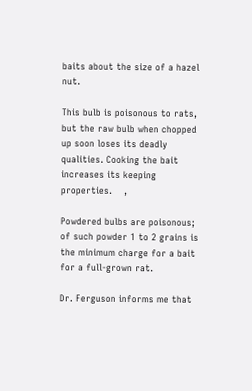baits about the size of a hazel nut.

This bulb is poisonous to rats, but the raw bulb when chopped up soon loses its deadly qualities. Cooking the bait increases its keeping properties.    ,

Powdered bulbs are poisonous; of such powder 1 to 2 grains is the minimum charge for a bait for a full-grown rat.

Dr. Ferguson informs me that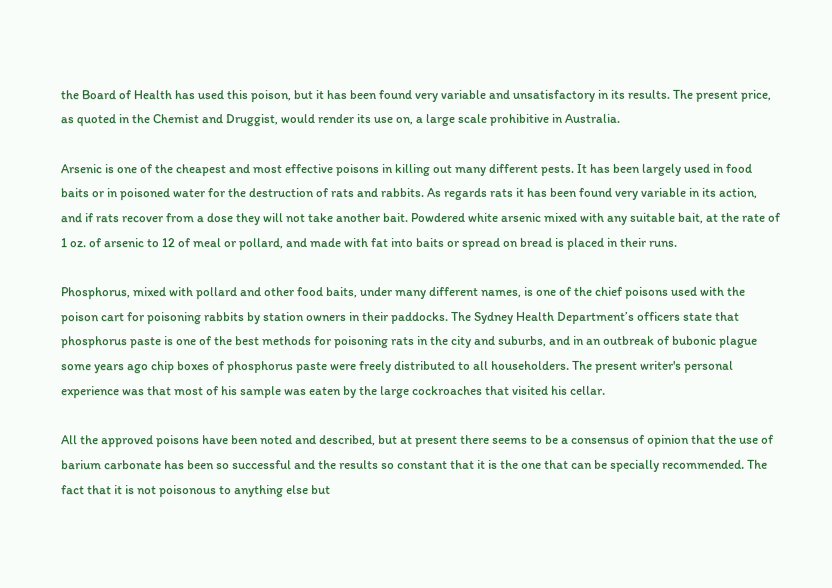the Board of Health has used this poison, but it has been found very variable and unsatisfactory in its results. The present price, as quoted in the Chemist and Druggist, would render its use on, a large scale prohibitive in Australia.

Arsenic is one of the cheapest and most effective poisons in killing out many different pests. It has been largely used in food baits or in poisoned water for the destruction of rats and rabbits. As regards rats it has been found very variable in its action, and if rats recover from a dose they will not take another bait. Powdered white arsenic mixed with any suitable bait, at the rate of 1 oz. of arsenic to 12 of meal or pollard, and made with fat into baits or spread on bread is placed in their runs.

Phosphorus, mixed with pollard and other food baits, under many different names, is one of the chief poisons used with the poison cart for poisoning rabbits by station owners in their paddocks. The Sydney Health Department’s officers state that phosphorus paste is one of the best methods for poisoning rats in the city and suburbs, and in an outbreak of bubonic plague some years ago chip boxes of phosphorus paste were freely distributed to all householders. The present writer's personal experience was that most of his sample was eaten by the large cockroaches that visited his cellar.

All the approved poisons have been noted and described, but at present there seems to be a consensus of opinion that the use of barium carbonate has been so successful and the results so constant that it is the one that can be specially recommended. The fact that it is not poisonous to anything else but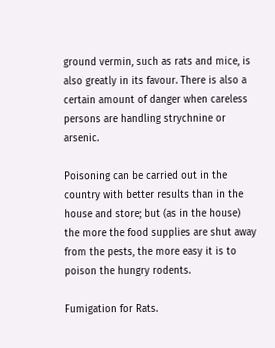ground vermin, such as rats and mice, is also greatly in its favour. There is also a certain amount of danger when careless persons are handling strychnine or arsenic.

Poisoning can be carried out in the country with better results than in the house and store; but (as in the house) the more the food supplies are shut away from the pests, the more easy it is to poison the hungry rodents.

Fumigation for Rats.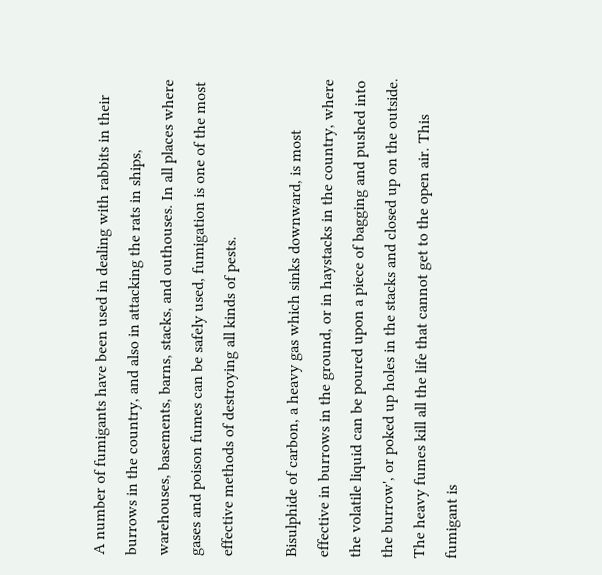A number of fumigants have been used in dealing with rabbits in their burrows in the country, and also in attacking the rats in ships, warehouses, basements, barns, stacks, and outhouses. In all places where gases and poison fumes can be safely used, fumigation is one of the most effective methods of destroying all kinds of pests.

Bisulphide of carbon, a heavy gas which sinks downward, is most effective in burrows in the ground, or in haystacks in the country, where the volatile liquid can be poured upon a piece of bagging and pushed into the burrow', or poked up holes in the stacks and closed up on the outside. The heavy fumes kill all the life that cannot get to the open air. This fumigant is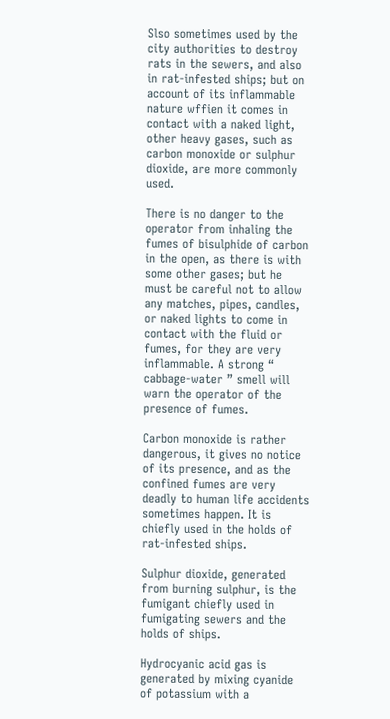Slso sometimes used by the city authorities to destroy rats in the sewers, and also in rat-infested ships; but on account of its inflammable nature wffien it comes in contact with a naked light, other heavy gases, such as carbon monoxide or sulphur dioxide, are more commonly used.

There is no danger to the operator from inhaling the fumes of bisulphide of carbon in the open, as there is with some other gases; but he must be careful not to allow any matches, pipes, candles, or naked lights to come in contact with the fluid or fumes, for they are very inflammable. A strong “ cabbage-water ” smell will warn the operator of the presence of fumes.

Carbon monoxide is rather dangerous, it gives no notice of its presence, and as the confined fumes are very deadly to human life accidents sometimes happen. It is chiefly used in the holds of rat-infested ships.

Sulphur dioxide, generated from burning sulphur, is the fumigant chiefly used in fumigating sewers and the holds of ships.

Hydrocyanic acid gas is generated by mixing cyanide of potassium with a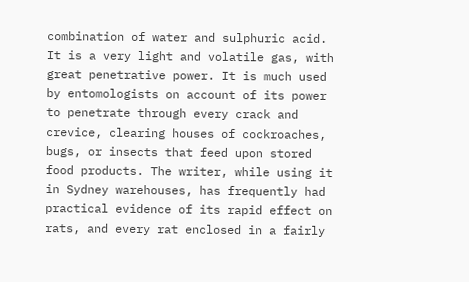combination of water and sulphuric acid. It is a very light and volatile gas, with great penetrative power. It is much used by entomologists on account of its power to penetrate through every crack and crevice, clearing houses of cockroaches, bugs, or insects that feed upon stored food products. The writer, while using it in Sydney warehouses, has frequently had practical evidence of its rapid effect on rats, and every rat enclosed in a fairly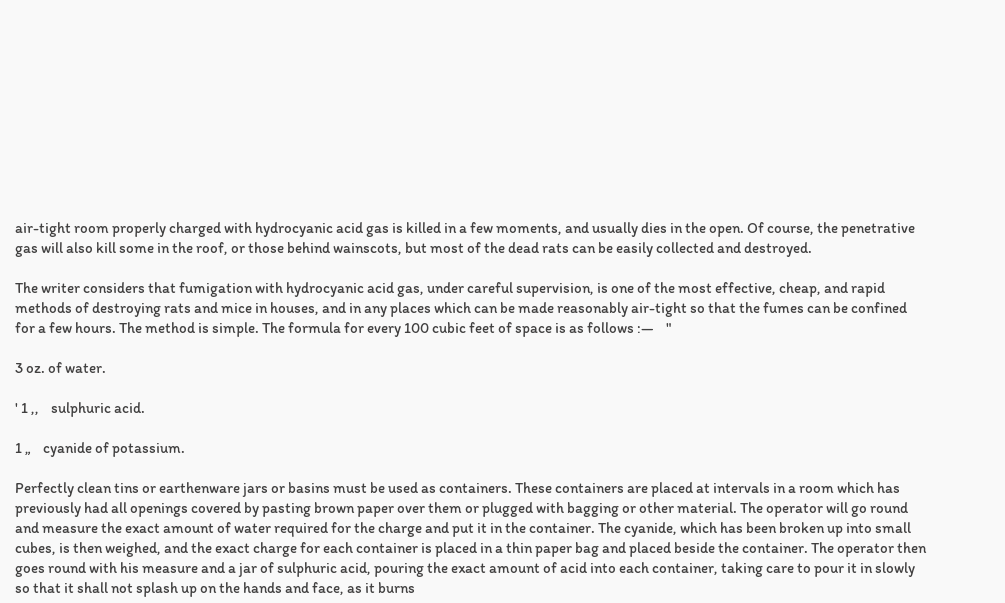air-tight room properly charged with hydrocyanic acid gas is killed in a few moments, and usually dies in the open. Of course, the penetrative gas will also kill some in the roof, or those behind wainscots, but most of the dead rats can be easily collected and destroyed.

The writer considers that fumigation with hydrocyanic acid gas, under careful supervision, is one of the most effective, cheap, and rapid methods of destroying rats and mice in houses, and in any places which can be made reasonably air-tight so that the fumes can be confined for a few hours. The method is simple. The formula for every 100 cubic feet of space is as follows :—    "

3 oz. of water.

' 1 ,,    sulphuric acid.

1 „    cyanide of potassium.

Perfectly clean tins or earthenware jars or basins must be used as containers. These containers are placed at intervals in a room which has previously had all openings covered by pasting brown paper over them or plugged with bagging or other material. The operator will go round and measure the exact amount of water required for the charge and put it in the container. The cyanide, which has been broken up into small cubes, is then weighed, and the exact charge for each container is placed in a thin paper bag and placed beside the container. The operator then goes round with his measure and a jar of sulphuric acid, pouring the exact amount of acid into each container, taking care to pour it in slowly so that it shall not splash up on the hands and face, as it burns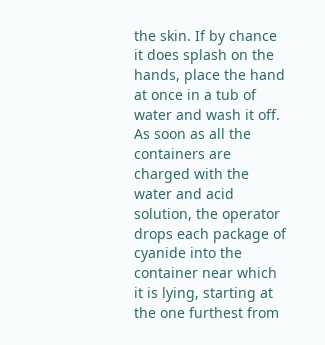the skin. If by chance it does splash on the hands, place the hand at once in a tub of water and wash it off. As soon as all the containers are charged with the water and acid solution, the operator drops each package of cyanide into the container near which it is lying, starting at the one furthest from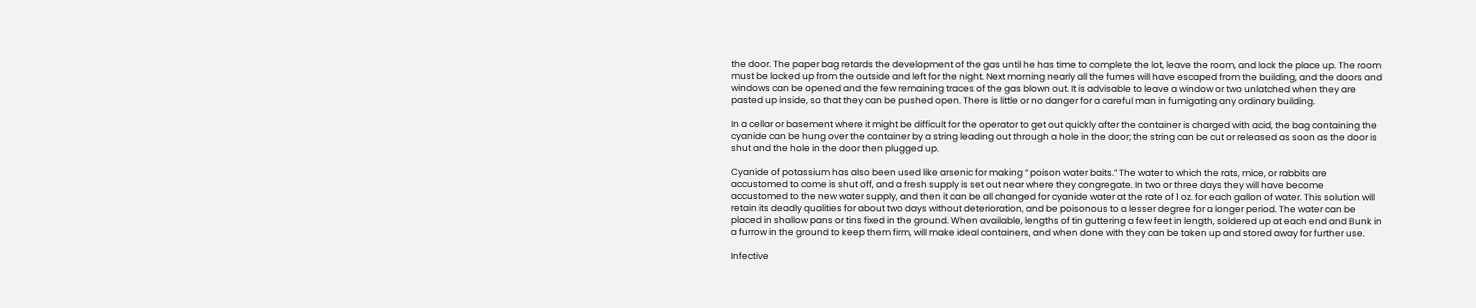the door. The paper bag retards the development of the gas until he has time to complete the lot, leave the room, and lock the place up. The room must be locked up from the outside and left for the night. Next morning nearly all the fumes will have escaped from the building, and the doors and windows can be opened and the few remaining traces of the gas blown out. It is advisable to leave a window or two unlatched when they are pasted up inside, so that they can be pushed open. There is little or no danger for a careful man in fumigating any ordinary building.

In a cellar or basement where it might be difficult for the operator to get out quickly after the container is charged with acid, the bag containing the cyanide can be hung over the container by a string leading out through a hole in the door; the string can be cut or released as soon as the door is shut and the hole in the door then plugged up.

Cyanide of potassium has also been used like arsenic for making “ poison water baits.” The water to which the rats, mice, or rabbits are accustomed to come is shut off, and a fresh supply is set out near where they congregate. In two or three days they will have become accustomed to the new water supply, and then it can be all changed for cyanide water at the rate of 1 oz. for each gallon of water. This solution will retain its deadly qualities for about two days without deterioration, and be poisonous to a lesser degree for a longer period. The water can be placed in shallow pans or tins fixed in the ground. When available, lengths of tin guttering a few feet in length, soldered up at each end and Bunk in a furrow in the ground to keep them firm, will make ideal containers, and when done with they can be taken up and stored away for further use.

Infective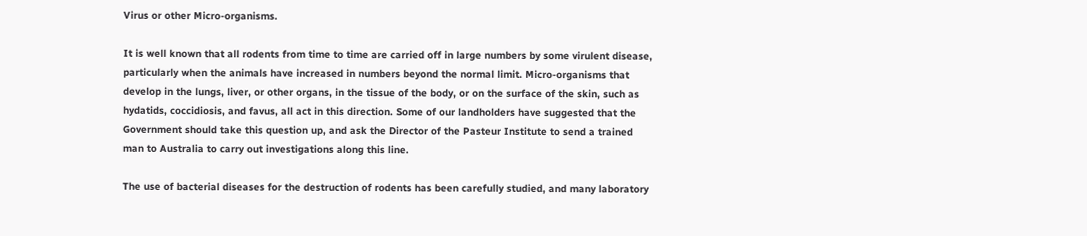Virus or other Micro-organisms.

It is well known that all rodents from time to time are carried off in large numbers by some virulent disease, particularly when the animals have increased in numbers beyond the normal limit. Micro-organisms that develop in the lungs, liver, or other organs, in the tissue of the body, or on the surface of the skin, such as hydatids, coccidiosis, and favus, all act in this direction. Some of our landholders have suggested that the Government should take this question up, and ask the Director of the Pasteur Institute to send a trained man to Australia to carry out investigations along this line.

The use of bacterial diseases for the destruction of rodents has been carefully studied, and many laboratory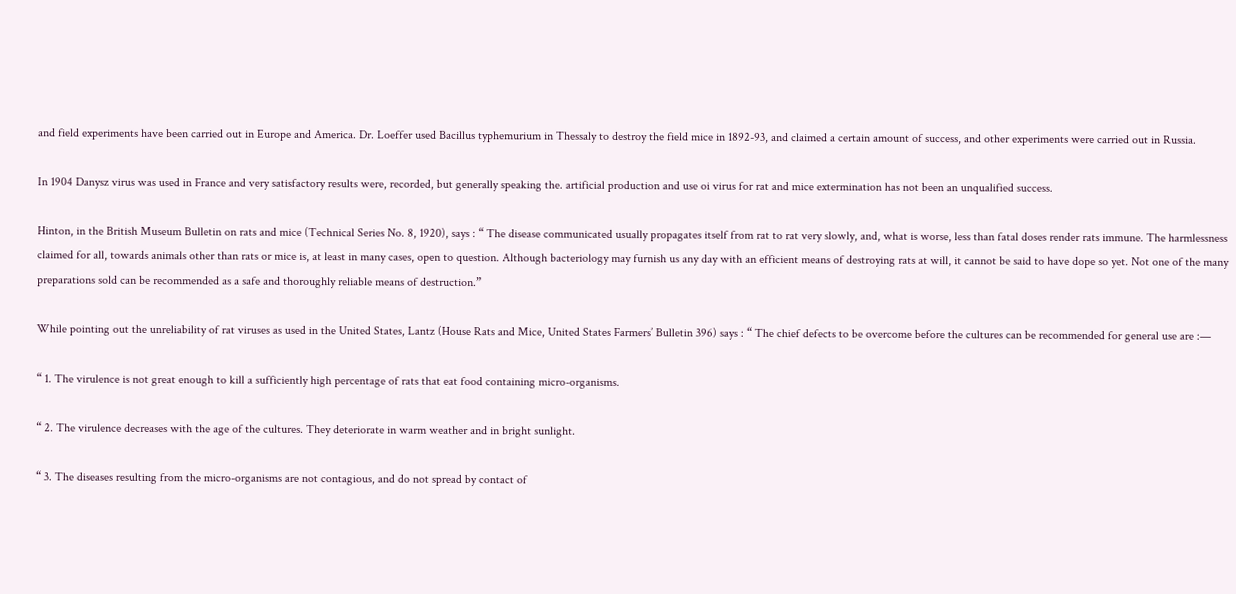and field experiments have been carried out in Europe and America. Dr. Loeffer used Bacillus typhemurium in Thessaly to destroy the field mice in 1892-93, and claimed a certain amount of success, and other experiments were carried out in Russia.

In 1904 Danysz virus was used in France and very satisfactory results were, recorded, but generally speaking the. artificial production and use oi virus for rat and mice extermination has not been an unqualified success.

Hinton, in the British Museum Bulletin on rats and mice (Technical Series No. 8, 1920), says : “ The disease communicated usually propagates itself from rat to rat very slowly, and, what is worse, less than fatal doses render rats immune. The harmlessness claimed for all, towards animals other than rats or mice is, at least in many cases, open to question. Although bacteriology may furnish us any day with an efficient means of destroying rats at will, it cannot be said to have dope so yet. Not one of the many preparations sold can be recommended as a safe and thoroughly reliable means of destruction.”

While pointing out the unreliability of rat viruses as used in the United States, Lantz (House Rats and Mice, United States Farmers’ Bulletin 396) says : “ The chief defects to be overcome before the cultures can be recommended for general use are :—

“ 1. The virulence is not great enough to kill a sufficiently high percentage of rats that eat food containing micro-organisms.

“ 2. The virulence decreases with the age of the cultures. They deteriorate in warm weather and in bright sunlight.

“ 3. The diseases resulting from the micro-organisms are not contagious, and do not spread by contact of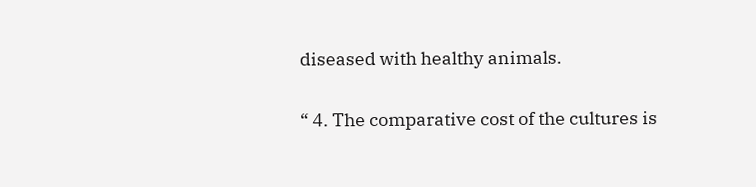diseased with healthy animals.

“ 4. The comparative cost of the cultures is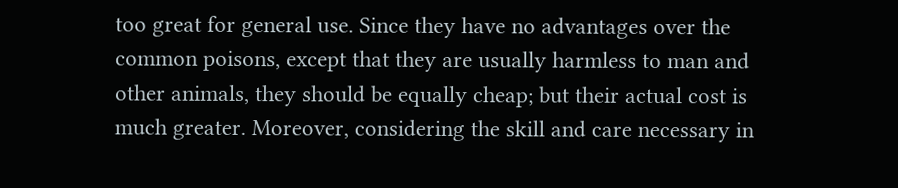too great for general use. Since they have no advantages over the common poisons, except that they are usually harmless to man and other animals, they should be equally cheap; but their actual cost is much greater. Moreover, considering the skill and care necessary in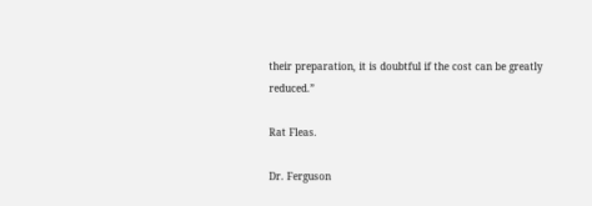their preparation, it is doubtful if the cost can be greatly reduced.”

Rat Fleas.

Dr. Ferguson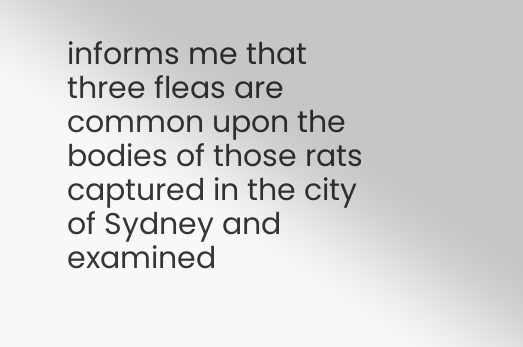informs me that three fleas are common upon the bodies of those rats captured in the city of Sydney and examined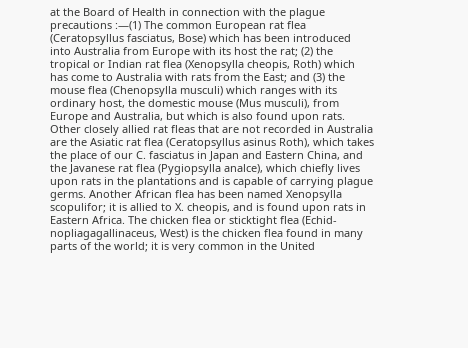at the Board of Health in connection with the plague precautions :—(1) The common European rat flea (Ceratopsyllus fasciatus, Bose) which has been introduced into Australia from Europe with its host the rat; (2) the tropical or Indian rat flea (Xenopsylla cheopis, Roth) which has come to Australia with rats from the East; and (3) the mouse flea (Chenopsylla musculi) which ranges with its ordinary host, the domestic mouse (Mus musculi), from Europe and Australia, but which is also found upon rats. Other closely allied rat fleas that are not recorded in Australia are the Asiatic rat flea (Ceratopsyllus asinus Roth), which takes the place of our C. fasciatus in Japan and Eastern China, and the Javanese rat flea (Pygiopsylla analce), which chiefly lives upon rats in the plantations and is capable of carrying plague germs. Another African flea has been named Xenopsylla scopulifor; it is allied to X. cheopis, and is found upon rats in Eastern Africa. The chicken flea or sticktight flea (Echid-nopliagagallinaceus, West) is the chicken flea found in many parts of the world; it is very common in the United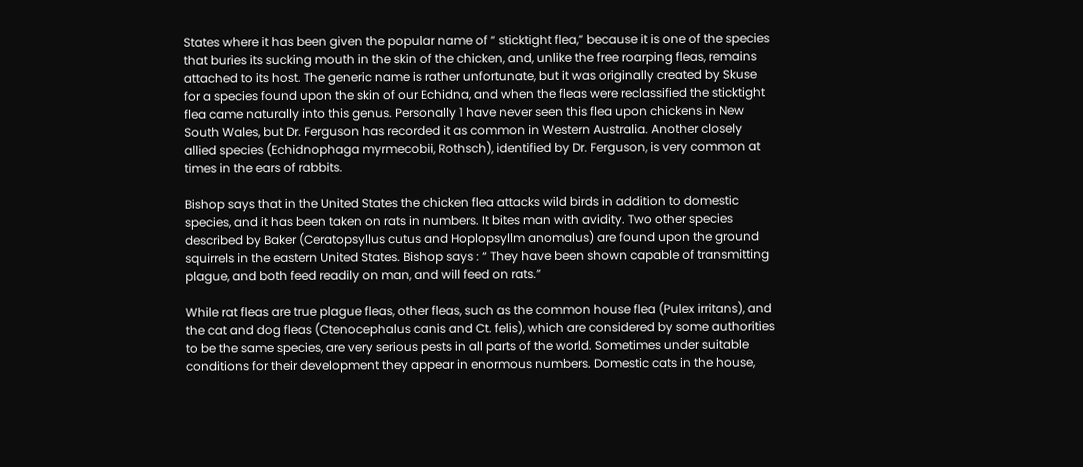States where it has been given the popular name of “ sticktight flea,” because it is one of the species that buries its sucking mouth in the skin of the chicken, and, unlike the free roarping fleas, remains attached to its host. The generic name is rather unfortunate, but it was originally created by Skuse for a species found upon the skin of our Echidna, and when the fleas were reclassified the sticktight flea came naturally into this genus. Personally 1 have never seen this flea upon chickens in New South Wales, but Dr. Ferguson has recorded it as common in Western Australia. Another closely allied species (Echidnophaga myrmecobii, Rothsch), identified by Dr. Ferguson, is very common at times in the ears of rabbits.

Bishop says that in the United States the chicken flea attacks wild birds in addition to domestic species, and it has been taken on rats in numbers. It bites man with avidity. Two other species described by Baker (Ceratopsyllus cutus and Hoplopsyllm anomalus) are found upon the ground squirrels in the eastern United States. Bishop says : “ They have been shown capable of transmitting plague, and both feed readily on man, and will feed on rats.”

While rat fleas are true plague fleas, other fleas, such as the common house flea (Pulex irritans), and the cat and dog fleas (Ctenocephalus canis and Ct. felis), which are considered by some authorities to be the same species, are very serious pests in all parts of the world. Sometimes under suitable conditions for their development they appear in enormous numbers. Domestic cats in the house,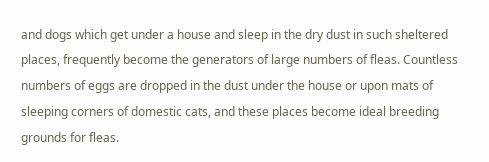and dogs which get under a house and sleep in the dry dust in such sheltered places, frequently become the generators of large numbers of fleas. Countless numbers of eggs are dropped in the dust under the house or upon mats of sleeping corners of domestic cats, and these places become ideal breeding grounds for fleas.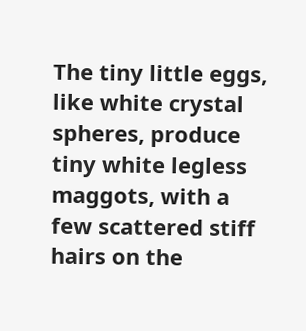The tiny little eggs, like white crystal spheres, produce tiny white legless maggots, with a few scattered stiff hairs on the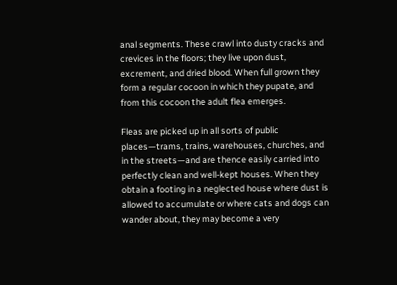anal segments. These crawl into dusty cracks and crevices in the floors; they live upon dust, excrement, and dried blood. When full grown they form a regular cocoon in which they pupate, and from this cocoon the adult flea emerges.

Fleas are picked up in all sorts of public places—trams, trains, warehouses, churches, and in the streets—and are thence easily carried into perfectly clean and well-kept houses. When they obtain a footing in a neglected house where dust is allowed to accumulate or where cats and dogs can wander about, they may become a very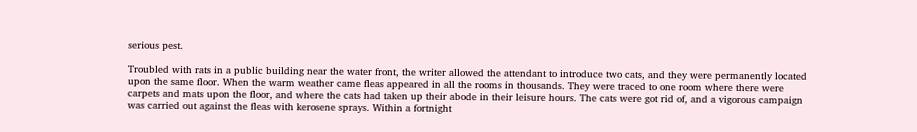serious pest.

Troubled with rats in a public building near the water front, the writer allowed the attendant to introduce two cats, and they were permanently located upon the same floor. When the warm weather came fleas appeared in all the rooms in thousands. They were traced to one room where there were carpets and mats upon the floor, and where the cats had taken up their abode in their leisure hours. The cats were got rid of, and a vigorous campaign was carried out against the fleas with kerosene sprays. Within a fortnight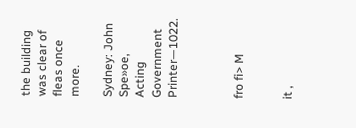the building was clear of fleas once more.

Sydney: John Spe»oe, Acting Government Printer—1022.



fro fi> M


it ,